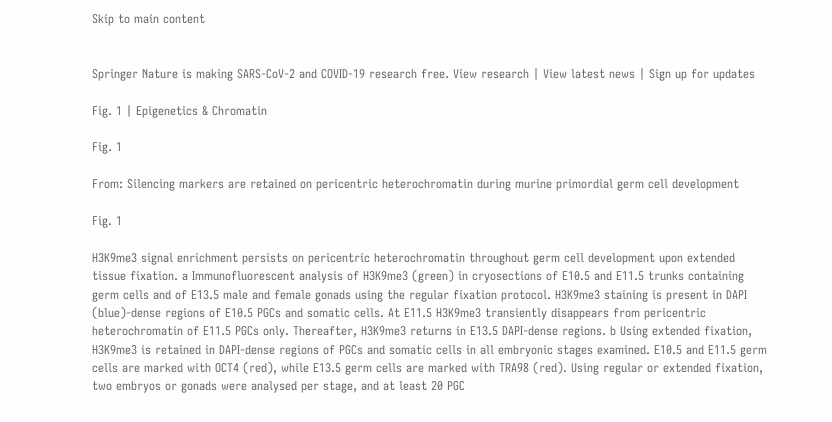Skip to main content


Springer Nature is making SARS-CoV-2 and COVID-19 research free. View research | View latest news | Sign up for updates

Fig. 1 | Epigenetics & Chromatin

Fig. 1

From: Silencing markers are retained on pericentric heterochromatin during murine primordial germ cell development

Fig. 1

H3K9me3 signal enrichment persists on pericentric heterochromatin throughout germ cell development upon extended tissue fixation. a Immunofluorescent analysis of H3K9me3 (green) in cryosections of E10.5 and E11.5 trunks containing germ cells and of E13.5 male and female gonads using the regular fixation protocol. H3K9me3 staining is present in DAPI (blue)-dense regions of E10.5 PGCs and somatic cells. At E11.5 H3K9me3 transiently disappears from pericentric heterochromatin of E11.5 PGCs only. Thereafter, H3K9me3 returns in E13.5 DAPI-dense regions. b Using extended fixation, H3K9me3 is retained in DAPI-dense regions of PGCs and somatic cells in all embryonic stages examined. E10.5 and E11.5 germ cells are marked with OCT4 (red), while E13.5 germ cells are marked with TRA98 (red). Using regular or extended fixation, two embryos or gonads were analysed per stage, and at least 20 PGC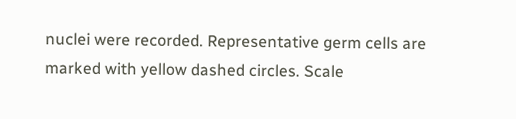nuclei were recorded. Representative germ cells are marked with yellow dashed circles. Scale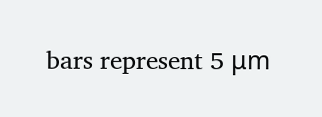bars represent 5 μm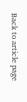Back to article page